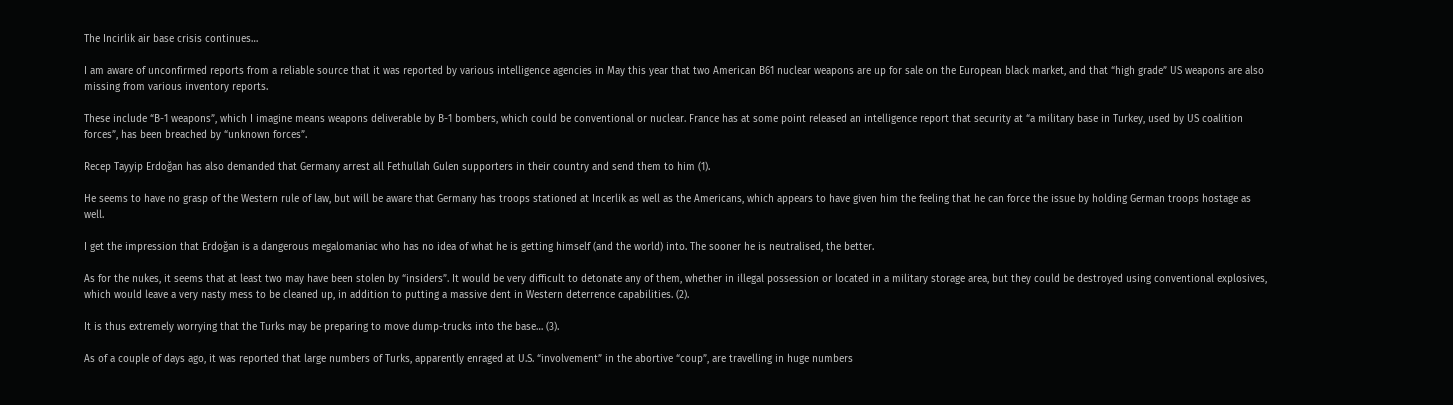The Incirlik air base crisis continues…

I am aware of unconfirmed reports from a reliable source that it was reported by various intelligence agencies in May this year that two American B61 nuclear weapons are up for sale on the European black market, and that “high grade” US weapons are also missing from various inventory reports.

These include “B-1 weapons”, which I imagine means weapons deliverable by B-1 bombers, which could be conventional or nuclear. France has at some point released an intelligence report that security at “a military base in Turkey, used by US coalition forces”, has been breached by “unknown forces”.

Recep Tayyip Erdoğan has also demanded that Germany arrest all Fethullah Gulen supporters in their country and send them to him (1).

He seems to have no grasp of the Western rule of law, but will be aware that Germany has troops stationed at Incerlik as well as the Americans, which appears to have given him the feeling that he can force the issue by holding German troops hostage as well.

I get the impression that Erdoğan is a dangerous megalomaniac who has no idea of what he is getting himself (and the world) into. The sooner he is neutralised, the better.

As for the nukes, it seems that at least two may have been stolen by “insiders”. It would be very difficult to detonate any of them, whether in illegal possession or located in a military storage area, but they could be destroyed using conventional explosives, which would leave a very nasty mess to be cleaned up, in addition to putting a massive dent in Western deterrence capabilities. (2).

It is thus extremely worrying that the Turks may be preparing to move dump-trucks into the base… (3).

As of a couple of days ago, it was reported that large numbers of Turks, apparently enraged at U.S. “involvement” in the abortive “coup”, are travelling in huge numbers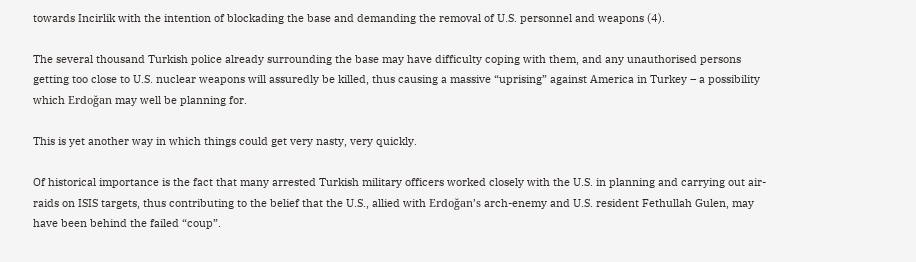towards Incirlik with the intention of blockading the base and demanding the removal of U.S. personnel and weapons (4).

The several thousand Turkish police already surrounding the base may have difficulty coping with them, and any unauthorised persons getting too close to U.S. nuclear weapons will assuredly be killed, thus causing a massive “uprising” against America in Turkey – a possibility which Erdoğan may well be planning for.

This is yet another way in which things could get very nasty, very quickly.

Of historical importance is the fact that many arrested Turkish military officers worked closely with the U.S. in planning and carrying out air-raids on ISIS targets, thus contributing to the belief that the U.S., allied with Erdoğan’s arch-enemy and U.S. resident Fethullah Gulen, may have been behind the failed “coup”.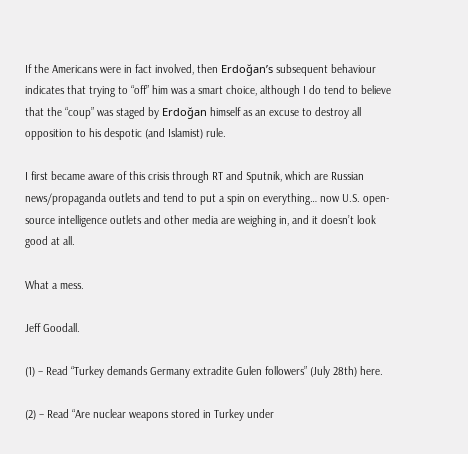If the Americans were in fact involved, then Erdoğan’s subsequent behaviour indicates that trying to “off” him was a smart choice, although I do tend to believe that the “coup” was staged by Erdoğan himself as an excuse to destroy all opposition to his despotic (and Islamist) rule.

I first became aware of this crisis through RT and Sputnik, which are Russian news/propaganda outlets and tend to put a spin on everything… now U.S. open-source intelligence outlets and other media are weighing in, and it doesn’t look good at all.

What a mess.

Jeff Goodall.

(1) – Read “Turkey demands Germany extradite Gulen followers” (July 28th) here.

(2) – Read “Are nuclear weapons stored in Turkey under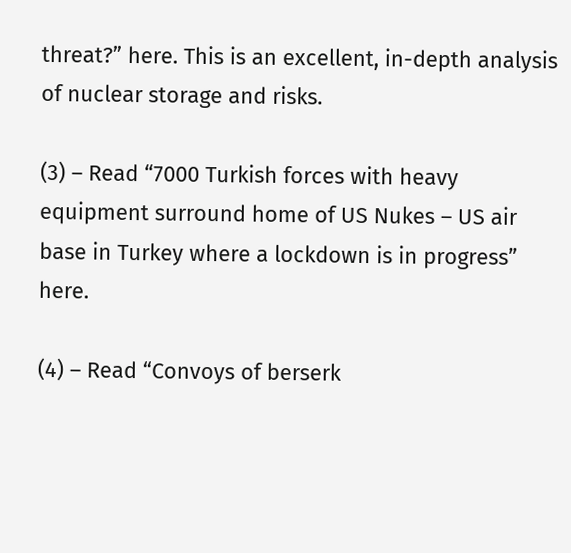threat?” here. This is an excellent, in-depth analysis of nuclear storage and risks.

(3) – Read “7000 Turkish forces with heavy equipment surround home of US Nukes – US air base in Turkey where a lockdown is in progress” here.

(4) – Read “Convoys of berserk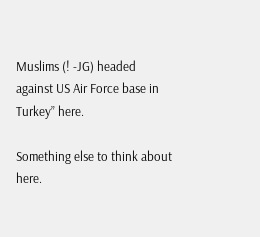Muslims (! -JG) headed against US Air Force base in Turkey” here.

Something else to think about here.